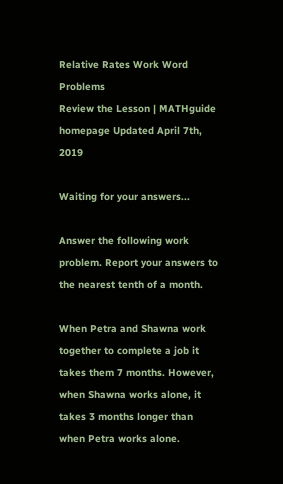Relative Rates Work Word Problems
Review the Lesson | MATHguide homepage Updated April 7th, 2019

Waiting for your answers...

Answer the following work problem. Report your answers to the nearest tenth of a month.

When Petra and Shawna work together to complete a job it takes them 7 months. However, when Shawna works alone, it takes 3 months longer than when Petra works alone.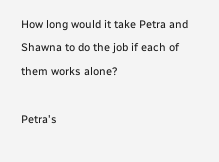How long would it take Petra and Shawna to do the job if each of them works alone?

Petra's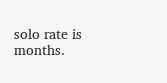solo rate is months.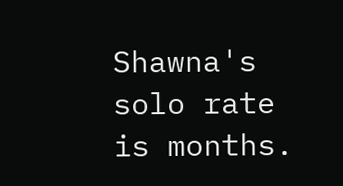Shawna's solo rate is months.